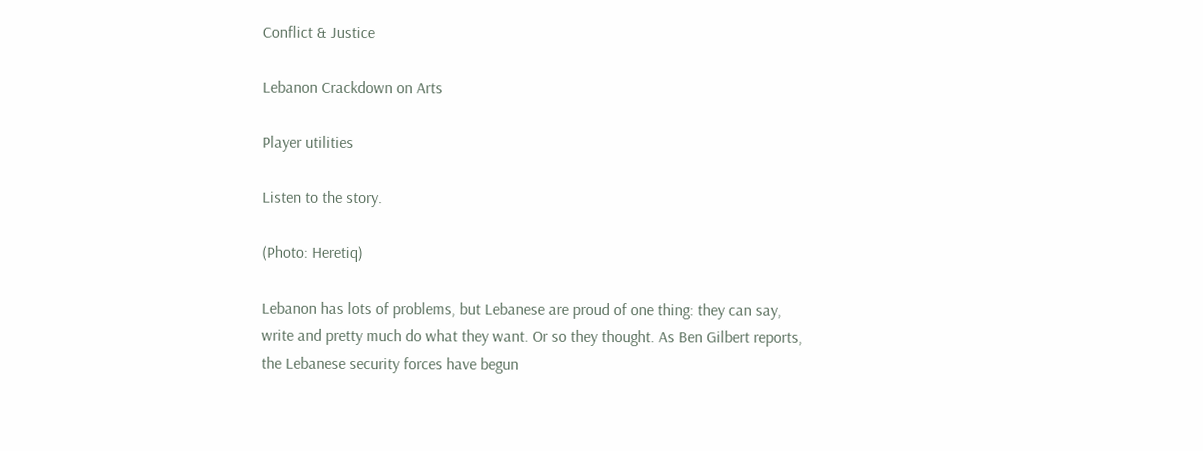Conflict & Justice

Lebanon Crackdown on Arts

Player utilities

Listen to the story.

(Photo: Heretiq)

Lebanon has lots of problems, but Lebanese are proud of one thing: they can say, write and pretty much do what they want. Or so they thought. As Ben Gilbert reports, the Lebanese security forces have begun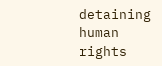detaining human rights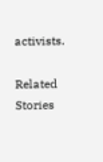activists.

Related Stories